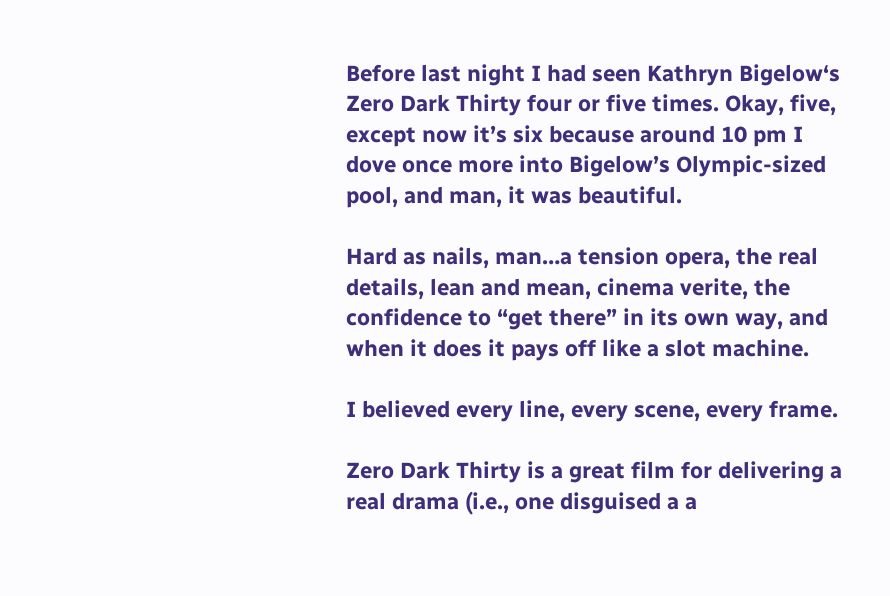Before last night I had seen Kathryn Bigelow‘s Zero Dark Thirty four or five times. Okay, five, except now it’s six because around 10 pm I dove once more into Bigelow’s Olympic-sized pool, and man, it was beautiful.

Hard as nails, man…a tension opera, the real details, lean and mean, cinema verite, the confidence to “get there” in its own way, and when it does it pays off like a slot machine.

I believed every line, every scene, every frame.

Zero Dark Thirty is a great film for delivering a real drama (i.e., one disguised a a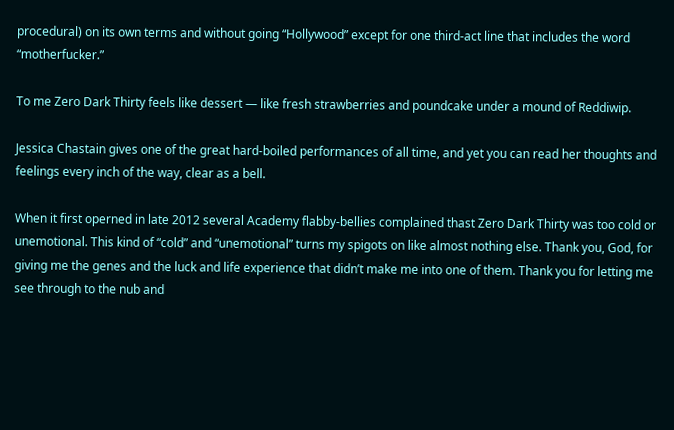procedural) on its own terms and without going “Hollywood” except for one third-act line that includes the word “motherfucker.”

To me Zero Dark Thirty feels like dessert — like fresh strawberries and poundcake under a mound of Reddiwip.

Jessica Chastain gives one of the great hard-boiled performances of all time, and yet you can read her thoughts and feelings every inch of the way, clear as a bell.

When it first operned in late 2012 several Academy flabby-bellies complained thast Zero Dark Thirty was too cold or unemotional. This kind of “cold” and “unemotional” turns my spigots on like almost nothing else. Thank you, God, for giving me the genes and the luck and life experience that didn’t make me into one of them. Thank you for letting me see through to the nub and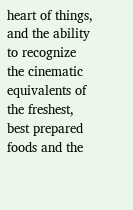heart of things, and the ability to recognize the cinematic equivalents of the freshest, best prepared foods and the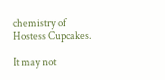chemistry of Hostess Cupcakes.

It may not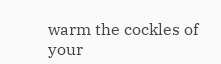warm the cockles of your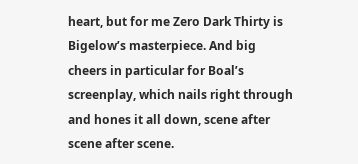heart, but for me Zero Dark Thirty is Bigelow’s masterpiece. And big cheers in particular for Boal’s screenplay, which nails right through and hones it all down, scene after scene after scene.